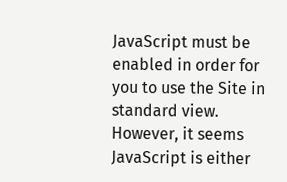JavaScript must be enabled in order for you to use the Site in standard view. However, it seems JavaScript is either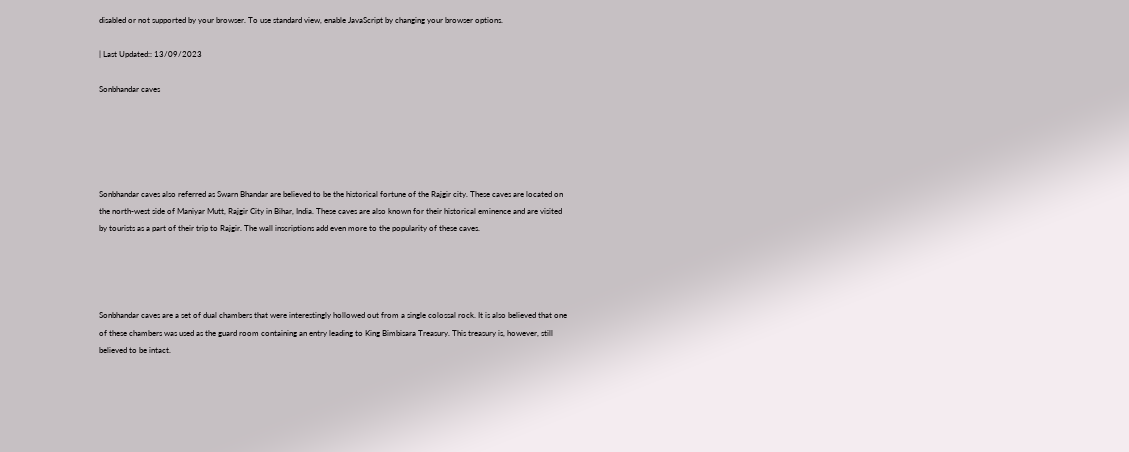disabled or not supported by your browser. To use standard view, enable JavaScript by changing your browser options.

| Last Updated:: 13/09/2023

Sonbhandar caves





Sonbhandar caves also referred as Swarn Bhandar are believed to be the historical fortune of the Rajgir city. These caves are located on the north-west side of Maniyar Mutt, Rajgir City in Bihar, India. These caves are also known for their historical eminence and are visited by tourists as a part of their trip to Rajgir. The wall inscriptions add even more to the popularity of these caves.




Sonbhandar caves are a set of dual chambers that were interestingly hollowed out from a single colossal rock. It is also believed that one of these chambers was used as the guard room containing an entry leading to King Bimbisara Treasury. This treasury is, however, still believed to be intact.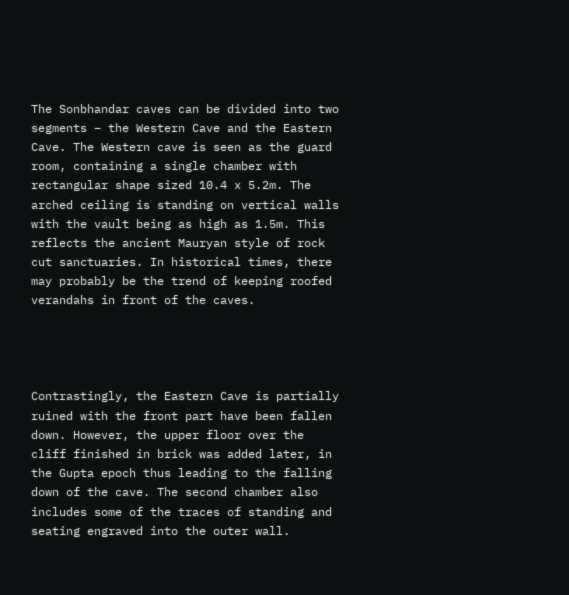The Sonbhandar caves can be divided into two segments – the Western Cave and the Eastern Cave. The Western cave is seen as the guard room, containing a single chamber with rectangular shape sized 10.4 x 5.2m. The arched ceiling is standing on vertical walls with the vault being as high as 1.5m. This reflects the ancient Mauryan style of rock cut sanctuaries. In historical times, there may probably be the trend of keeping roofed verandahs in front of the caves.




Contrastingly, the Eastern Cave is partially ruined with the front part have been fallen down. However, the upper floor over the cliff finished in brick was added later, in the Gupta epoch thus leading to the falling down of the cave. The second chamber also includes some of the traces of standing and seating engraved into the outer wall.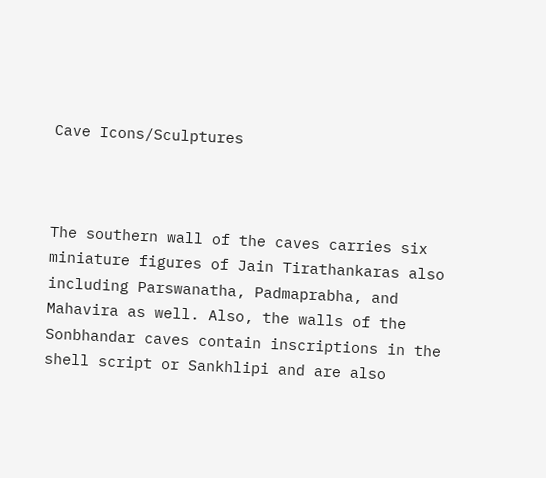Cave Icons/Sculptures



The southern wall of the caves carries six miniature figures of Jain Tirathankaras also including Parswanatha, Padmaprabha, and Mahavira as well. Also, the walls of the Sonbhandar caves contain inscriptions in the shell script or Sankhlipi and are also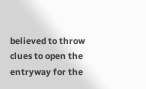believed to throw clues to open the entryway for the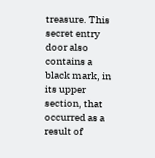treasure. This secret entry door also contains a black mark, in its upper section, that occurred as a result of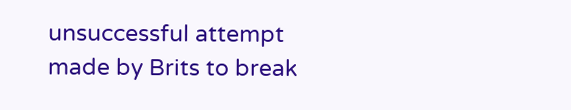unsuccessful attempt made by Brits to break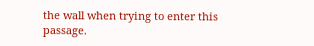the wall when trying to enter this passage.